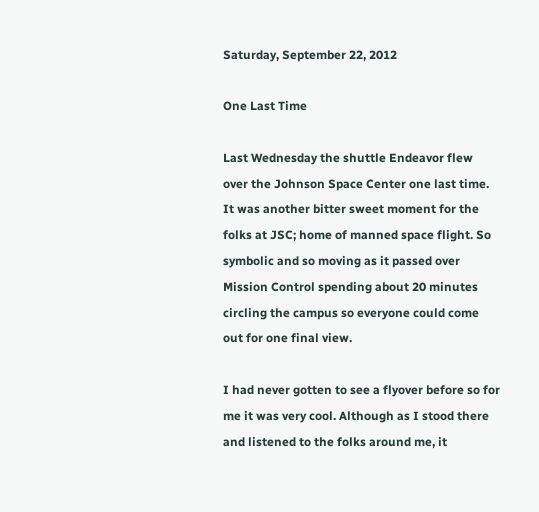Saturday, September 22, 2012

One Last Time

Last Wednesday the shuttle Endeavor flew over the Johnson Space Center one last time. It was another bitter sweet moment for the folks at JSC; home of manned space flight. So symbolic and so moving as it passed over Mission Control spending about 20 minutes circling the campus so everyone could come out for one final view.

I had never gotten to see a flyover before so for me it was very cool. Although as I stood there and listened to the folks around me, it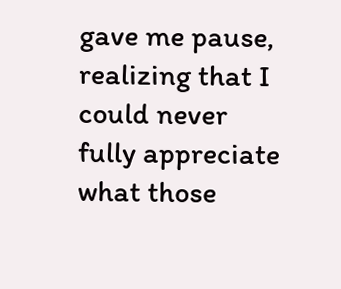gave me pause, realizing that I could never fully appreciate what those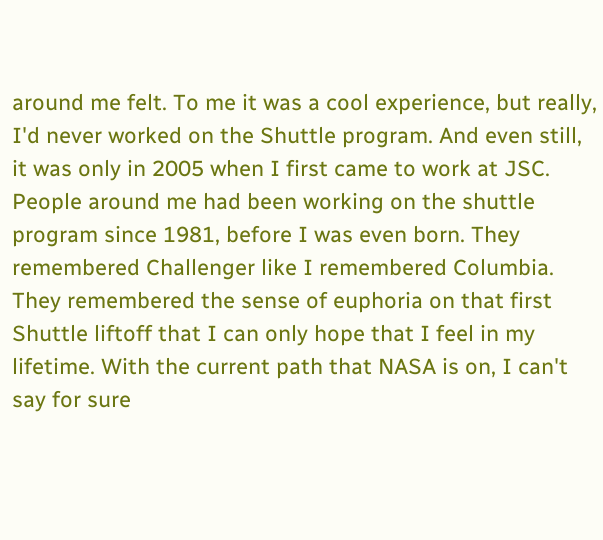around me felt. To me it was a cool experience, but really, I'd never worked on the Shuttle program. And even still, it was only in 2005 when I first came to work at JSC. People around me had been working on the shuttle program since 1981, before I was even born. They remembered Challenger like I remembered Columbia. They remembered the sense of euphoria on that first Shuttle liftoff that I can only hope that I feel in my lifetime. With the current path that NASA is on, I can't say for sure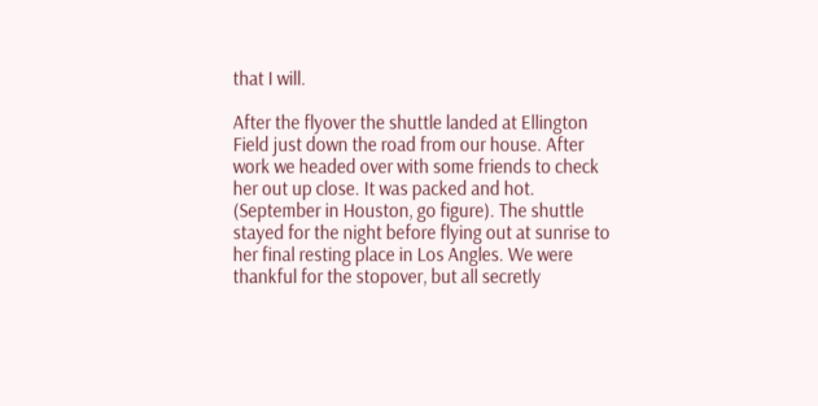that I will.

After the flyover the shuttle landed at Ellington Field just down the road from our house. After work we headed over with some friends to check her out up close. It was packed and hot. (September in Houston, go figure). The shuttle stayed for the night before flying out at sunrise to her final resting place in Los Angles. We were thankful for the stopover, but all secretly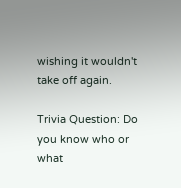wishing it wouldn't take off again.

Trivia Question: Do you know who or what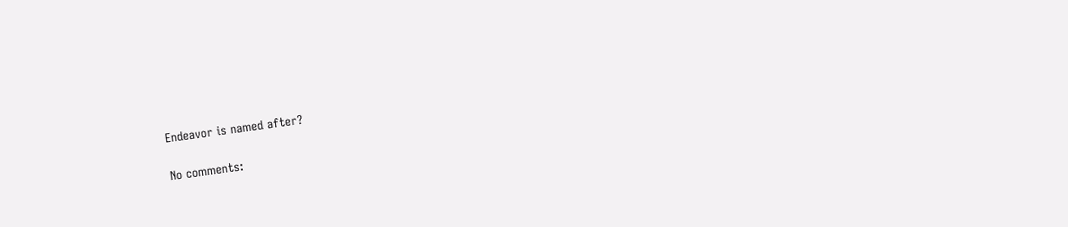Endeavor is named after?

No comments: